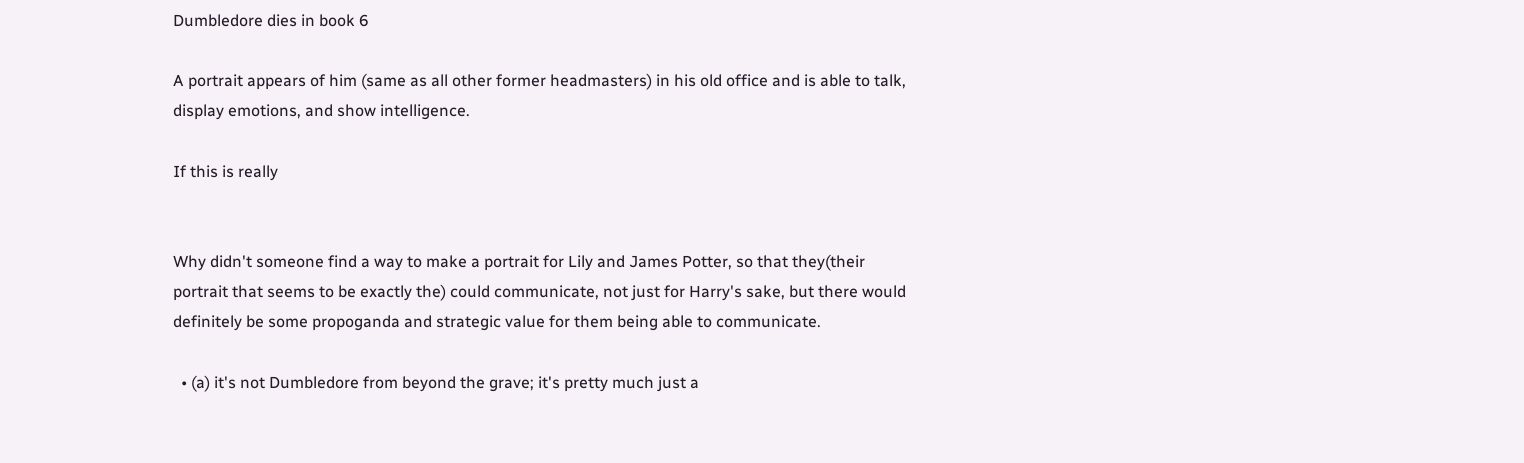Dumbledore dies in book 6

A portrait appears of him (same as all other former headmasters) in his old office and is able to talk, display emotions, and show intelligence.

If this is really


Why didn't someone find a way to make a portrait for Lily and James Potter, so that they(their portrait that seems to be exactly the) could communicate, not just for Harry's sake, but there would definitely be some propoganda and strategic value for them being able to communicate.

  • (a) it's not Dumbledore from beyond the grave; it's pretty much just a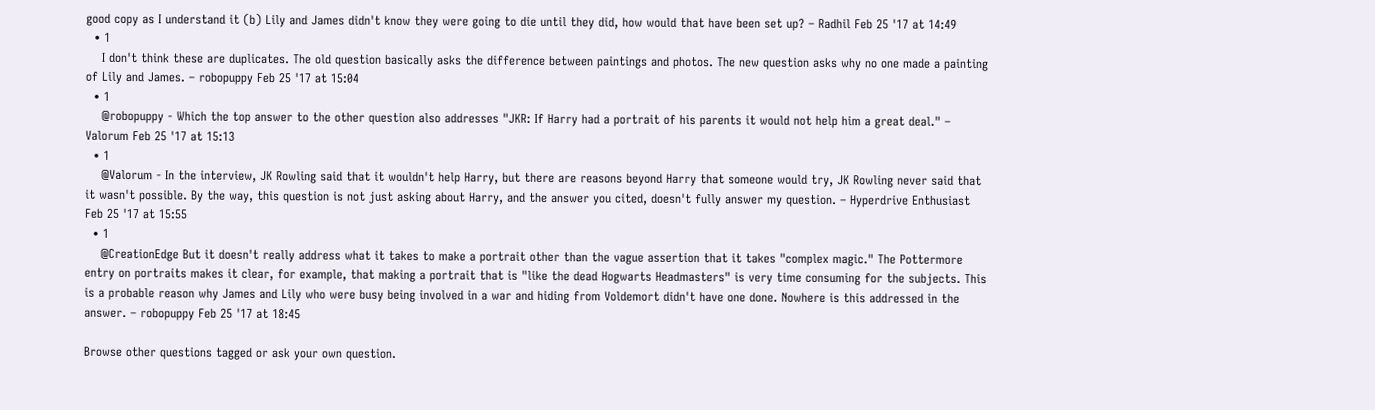good copy as I understand it (b) Lily and James didn't know they were going to die until they did, how would that have been set up? – Radhil Feb 25 '17 at 14:49
  • 1
    I don't think these are duplicates. The old question basically asks the difference between paintings and photos. The new question asks why no one made a painting of Lily and James. – robopuppy Feb 25 '17 at 15:04
  • 1
    @robopuppy - Which the top answer to the other question also addresses "JKR: If Harry had a portrait of his parents it would not help him a great deal." – Valorum Feb 25 '17 at 15:13
  • 1
    @Valorum - In the interview, JK Rowling said that it wouldn't help Harry, but there are reasons beyond Harry that someone would try, JK Rowling never said that it wasn't possible. By the way, this question is not just asking about Harry, and the answer you cited, doesn't fully answer my question. – Hyperdrive Enthusiast Feb 25 '17 at 15:55
  • 1
    @CreationEdge But it doesn't really address what it takes to make a portrait other than the vague assertion that it takes "complex magic." The Pottermore entry on portraits makes it clear, for example, that making a portrait that is "like the dead Hogwarts Headmasters" is very time consuming for the subjects. This is a probable reason why James and Lily who were busy being involved in a war and hiding from Voldemort didn't have one done. Nowhere is this addressed in the answer. – robopuppy Feb 25 '17 at 18:45

Browse other questions tagged or ask your own question.